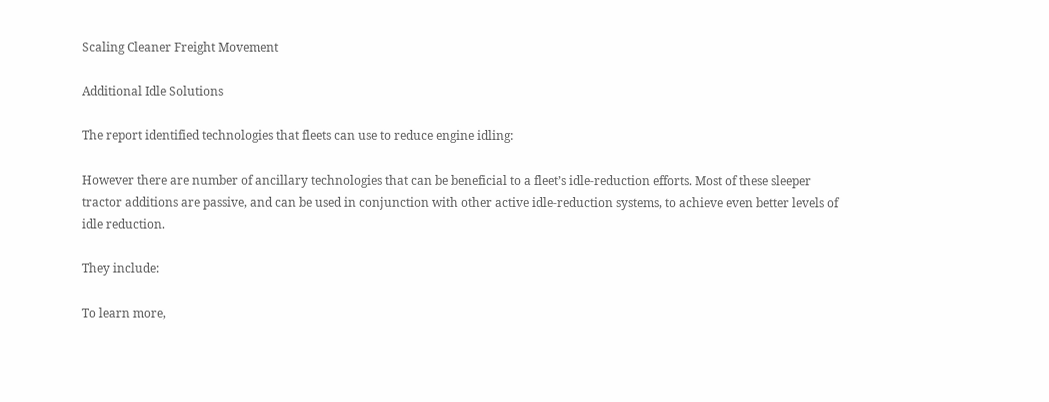Scaling Cleaner Freight Movement

Additional Idle Solutions

The report identified technologies that fleets can use to reduce engine idling:

However there are number of ancillary technologies that can be beneficial to a fleet’s idle-reduction efforts. Most of these sleeper tractor additions are passive, and can be used in conjunction with other active idle-reduction systems, to achieve even better levels of idle reduction.

They include:

To learn more,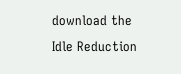download the Idle Reduction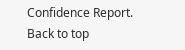Confidence Report.
Back to top